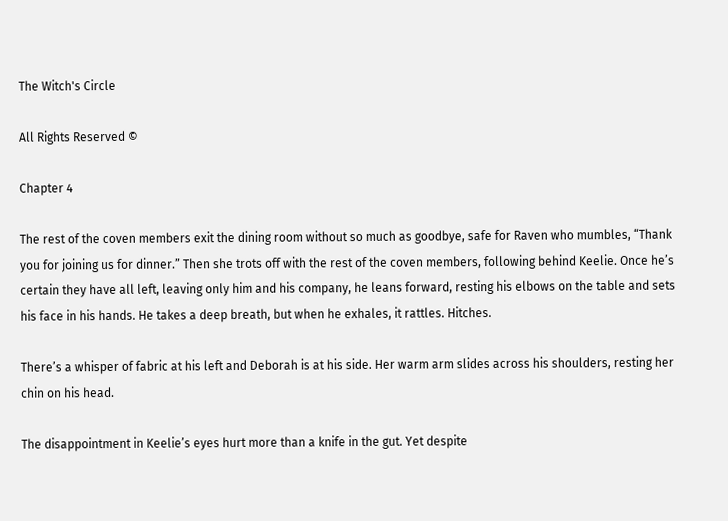The Witch's Circle

All Rights Reserved ©

Chapter 4

The rest of the coven members exit the dining room without so much as goodbye, safe for Raven who mumbles, “Thank you for joining us for dinner.” Then she trots off with the rest of the coven members, following behind Keelie. Once he’s certain they have all left, leaving only him and his company, he leans forward, resting his elbows on the table and sets his face in his hands. He takes a deep breath, but when he exhales, it rattles. Hitches.

There’s a whisper of fabric at his left and Deborah is at his side. Her warm arm slides across his shoulders, resting her chin on his head.

The disappointment in Keelie’s eyes hurt more than a knife in the gut. Yet despite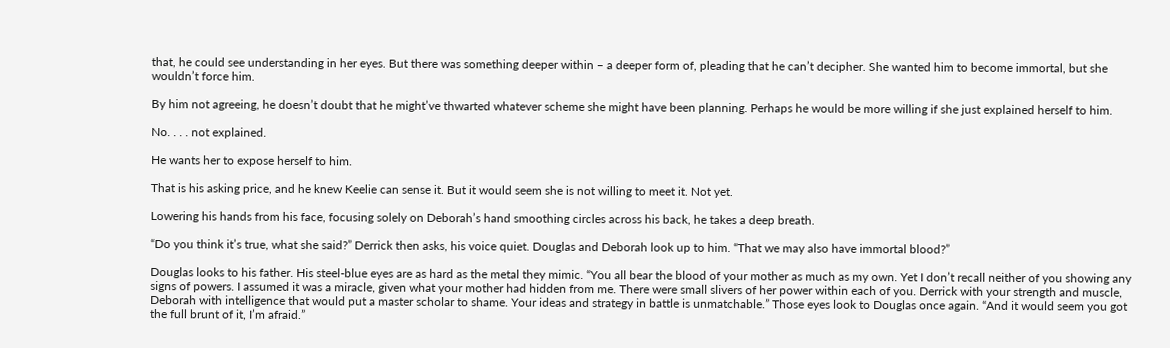that, he could see understanding in her eyes. But there was something deeper within – a deeper form of, pleading that he can’t decipher. She wanted him to become immortal, but she wouldn’t force him.

By him not agreeing, he doesn’t doubt that he might’ve thwarted whatever scheme she might have been planning. Perhaps he would be more willing if she just explained herself to him.

No. . . . not explained.

He wants her to expose herself to him.

That is his asking price, and he knew Keelie can sense it. But it would seem she is not willing to meet it. Not yet.

Lowering his hands from his face, focusing solely on Deborah’s hand smoothing circles across his back, he takes a deep breath.

“Do you think it’s true, what she said?” Derrick then asks, his voice quiet. Douglas and Deborah look up to him. “That we may also have immortal blood?”

Douglas looks to his father. His steel-blue eyes are as hard as the metal they mimic. “You all bear the blood of your mother as much as my own. Yet I don’t recall neither of you showing any signs of powers. I assumed it was a miracle, given what your mother had hidden from me. There were small slivers of her power within each of you. Derrick with your strength and muscle, Deborah with intelligence that would put a master scholar to shame. Your ideas and strategy in battle is unmatchable.” Those eyes look to Douglas once again. “And it would seem you got the full brunt of it, I’m afraid.”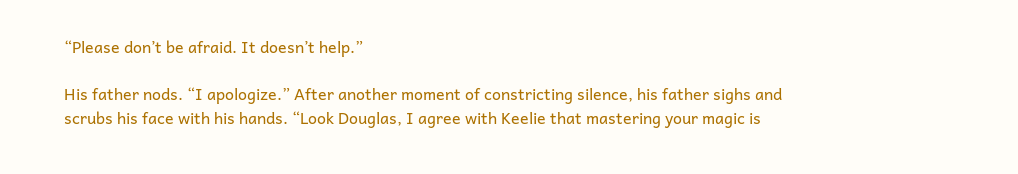“Please don’t be afraid. It doesn’t help.”

His father nods. “I apologize.” After another moment of constricting silence, his father sighs and scrubs his face with his hands. “Look Douglas, I agree with Keelie that mastering your magic is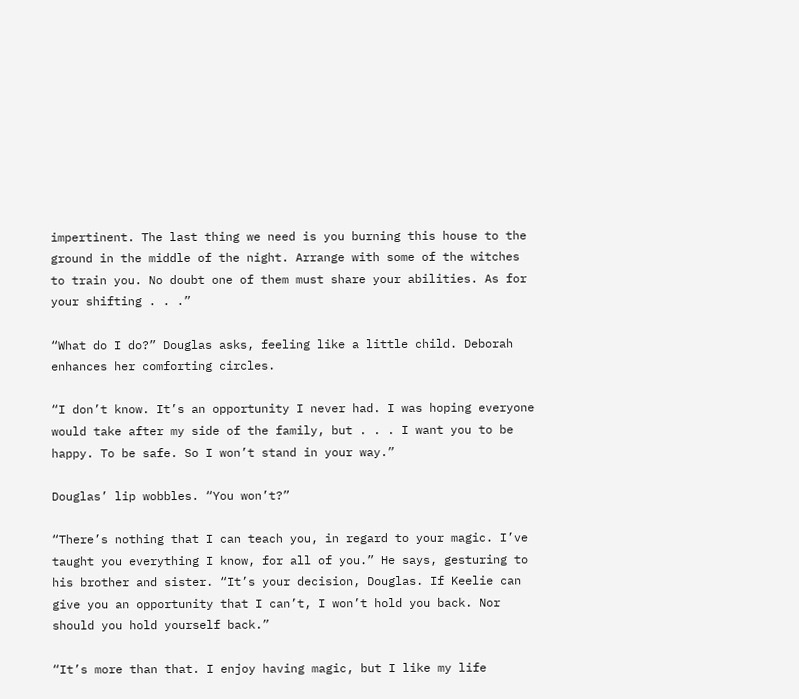impertinent. The last thing we need is you burning this house to the ground in the middle of the night. Arrange with some of the witches to train you. No doubt one of them must share your abilities. As for your shifting . . .”

“What do I do?” Douglas asks, feeling like a little child. Deborah enhances her comforting circles.

“I don’t know. It’s an opportunity I never had. I was hoping everyone would take after my side of the family, but . . . I want you to be happy. To be safe. So I won’t stand in your way.”

Douglas’ lip wobbles. “You won’t?”

“There’s nothing that I can teach you, in regard to your magic. I’ve taught you everything I know, for all of you.” He says, gesturing to his brother and sister. “It’s your decision, Douglas. If Keelie can give you an opportunity that I can’t, I won’t hold you back. Nor should you hold yourself back.”

“It’s more than that. I enjoy having magic, but I like my life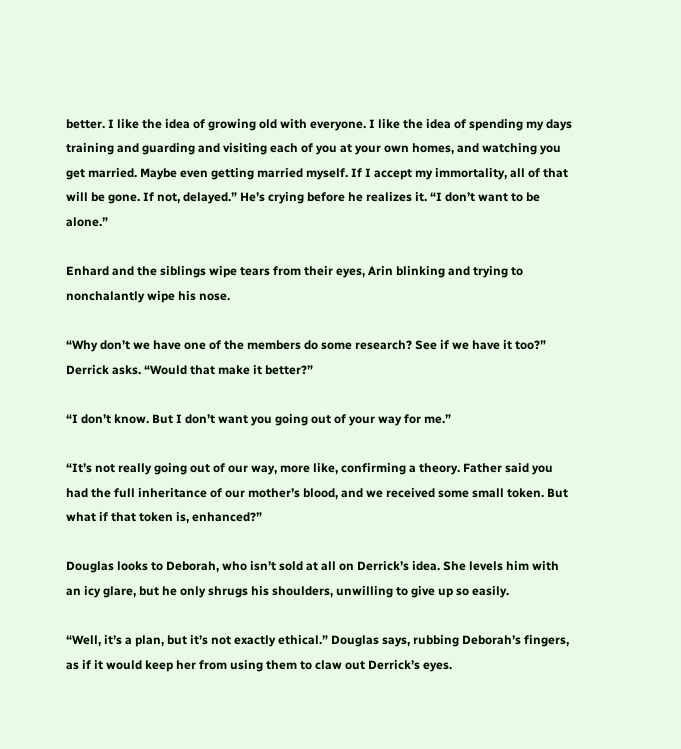better. I like the idea of growing old with everyone. I like the idea of spending my days training and guarding and visiting each of you at your own homes, and watching you get married. Maybe even getting married myself. If I accept my immortality, all of that will be gone. If not, delayed.” He’s crying before he realizes it. “I don’t want to be alone.”

Enhard and the siblings wipe tears from their eyes, Arin blinking and trying to nonchalantly wipe his nose.

“Why don’t we have one of the members do some research? See if we have it too?” Derrick asks. “Would that make it better?”

“I don’t know. But I don’t want you going out of your way for me.”

“It’s not really going out of our way, more like, confirming a theory. Father said you had the full inheritance of our mother’s blood, and we received some small token. But what if that token is, enhanced?”

Douglas looks to Deborah, who isn’t sold at all on Derrick’s idea. She levels him with an icy glare, but he only shrugs his shoulders, unwilling to give up so easily.

“Well, it’s a plan, but it’s not exactly ethical.” Douglas says, rubbing Deborah’s fingers, as if it would keep her from using them to claw out Derrick’s eyes.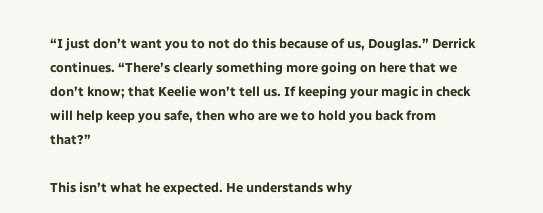“I just don’t want you to not do this because of us, Douglas.” Derrick continues. “There’s clearly something more going on here that we don’t know; that Keelie won’t tell us. If keeping your magic in check will help keep you safe, then who are we to hold you back from that?”

This isn’t what he expected. He understands why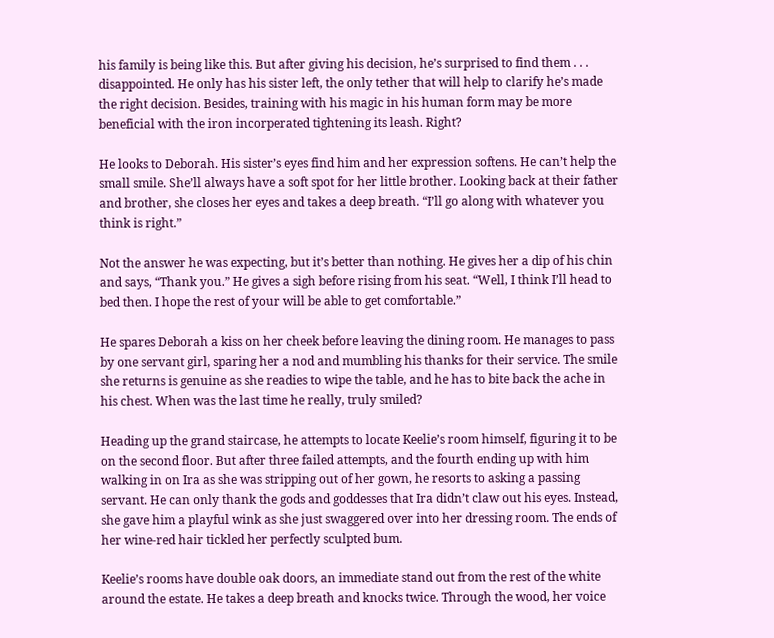his family is being like this. But after giving his decision, he’s surprised to find them . . . disappointed. He only has his sister left, the only tether that will help to clarify he’s made the right decision. Besides, training with his magic in his human form may be more beneficial with the iron incorperated tightening its leash. Right?

He looks to Deborah. His sister’s eyes find him and her expression softens. He can’t help the small smile. She’ll always have a soft spot for her little brother. Looking back at their father and brother, she closes her eyes and takes a deep breath. “I’ll go along with whatever you think is right.”

Not the answer he was expecting, but it’s better than nothing. He gives her a dip of his chin and says, “Thank you.” He gives a sigh before rising from his seat. “Well, I think I’ll head to bed then. I hope the rest of your will be able to get comfortable.”

He spares Deborah a kiss on her cheek before leaving the dining room. He manages to pass by one servant girl, sparing her a nod and mumbling his thanks for their service. The smile she returns is genuine as she readies to wipe the table, and he has to bite back the ache in his chest. When was the last time he really, truly smiled?

Heading up the grand staircase, he attempts to locate Keelie’s room himself, figuring it to be on the second floor. But after three failed attempts, and the fourth ending up with him walking in on Ira as she was stripping out of her gown, he resorts to asking a passing servant. He can only thank the gods and goddesses that Ira didn’t claw out his eyes. Instead, she gave him a playful wink as she just swaggered over into her dressing room. The ends of her wine-red hair tickled her perfectly sculpted bum.

Keelie’s rooms have double oak doors, an immediate stand out from the rest of the white around the estate. He takes a deep breath and knocks twice. Through the wood, her voice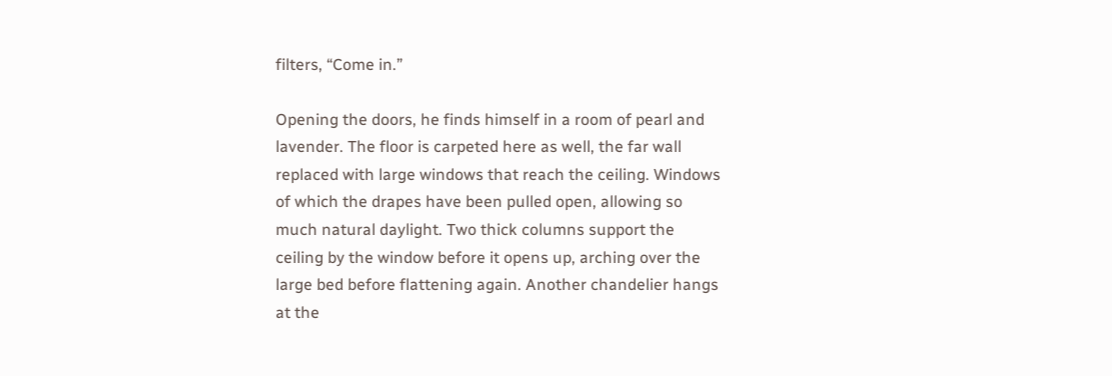filters, “Come in.”

Opening the doors, he finds himself in a room of pearl and lavender. The floor is carpeted here as well, the far wall replaced with large windows that reach the ceiling. Windows of which the drapes have been pulled open, allowing so much natural daylight. Two thick columns support the ceiling by the window before it opens up, arching over the large bed before flattening again. Another chandelier hangs at the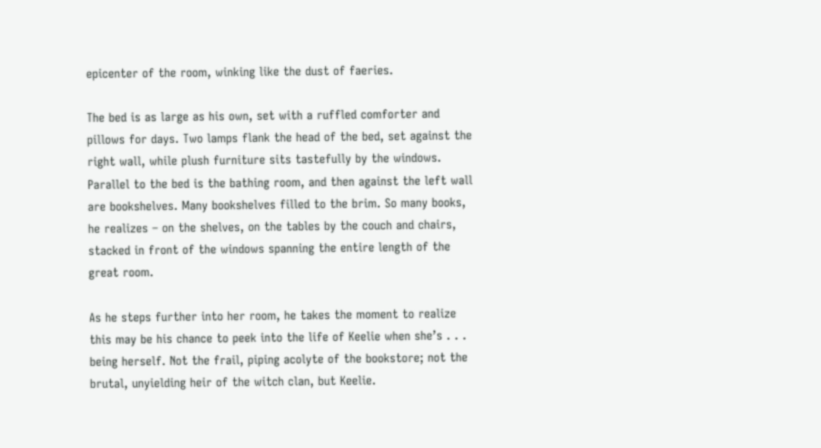epicenter of the room, winking like the dust of faeries.

The bed is as large as his own, set with a ruffled comforter and pillows for days. Two lamps flank the head of the bed, set against the right wall, while plush furniture sits tastefully by the windows. Parallel to the bed is the bathing room, and then against the left wall are bookshelves. Many bookshelves filled to the brim. So many books, he realizes – on the shelves, on the tables by the couch and chairs, stacked in front of the windows spanning the entire length of the great room.

As he steps further into her room, he takes the moment to realize this may be his chance to peek into the life of Keelie when she’s . . . being herself. Not the frail, piping acolyte of the bookstore; not the brutal, unyielding heir of the witch clan, but Keelie.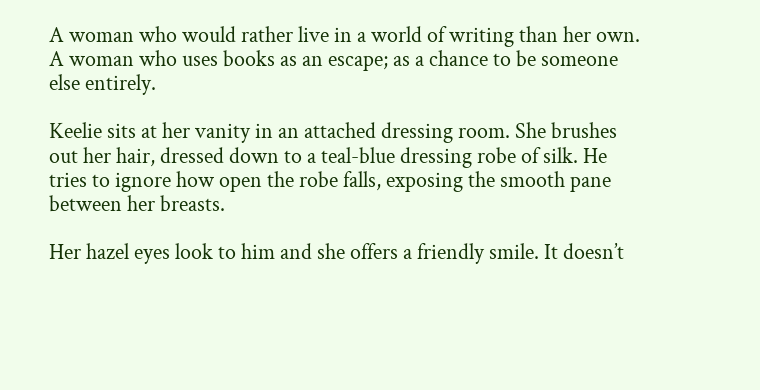A woman who would rather live in a world of writing than her own. A woman who uses books as an escape; as a chance to be someone else entirely.

Keelie sits at her vanity in an attached dressing room. She brushes out her hair, dressed down to a teal-blue dressing robe of silk. He tries to ignore how open the robe falls, exposing the smooth pane between her breasts.

Her hazel eyes look to him and she offers a friendly smile. It doesn’t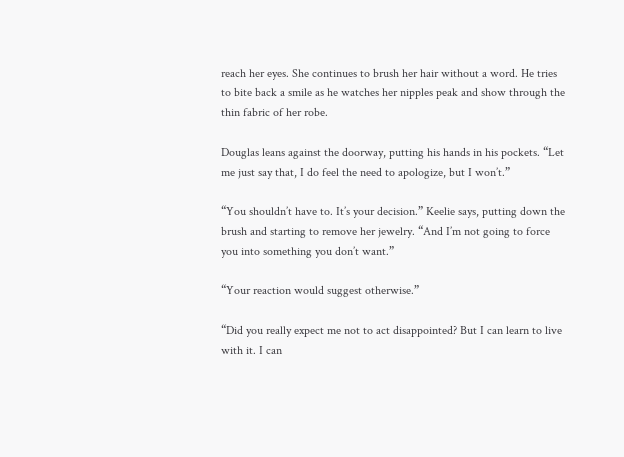reach her eyes. She continues to brush her hair without a word. He tries to bite back a smile as he watches her nipples peak and show through the thin fabric of her robe.

Douglas leans against the doorway, putting his hands in his pockets. “Let me just say that, I do feel the need to apologize, but I won’t.”

“You shouldn’t have to. It’s your decision.” Keelie says, putting down the brush and starting to remove her jewelry. “And I’m not going to force you into something you don’t want.”

“Your reaction would suggest otherwise.”

“Did you really expect me not to act disappointed? But I can learn to live with it. I can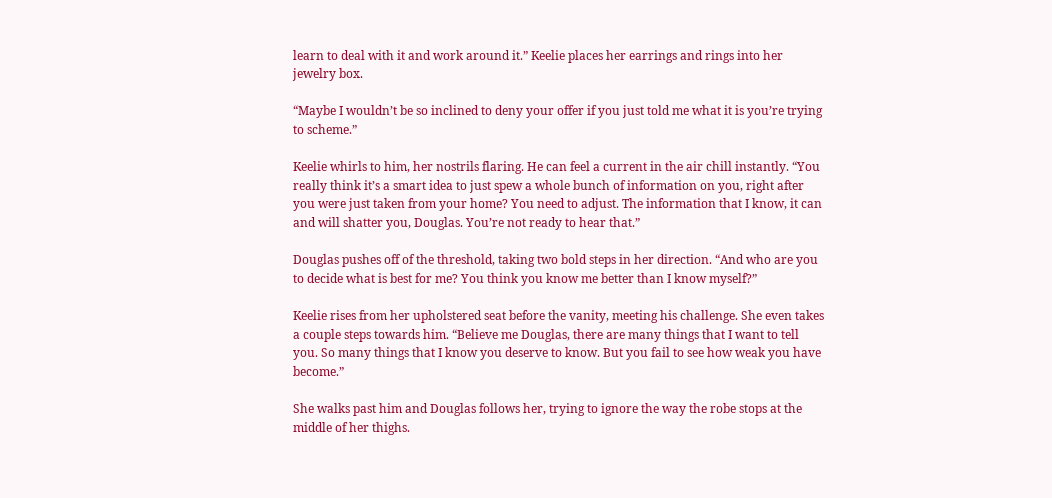learn to deal with it and work around it.” Keelie places her earrings and rings into her jewelry box.

“Maybe I wouldn’t be so inclined to deny your offer if you just told me what it is you’re trying to scheme.”

Keelie whirls to him, her nostrils flaring. He can feel a current in the air chill instantly. “You really think it’s a smart idea to just spew a whole bunch of information on you, right after you were just taken from your home? You need to adjust. The information that I know, it can and will shatter you, Douglas. You’re not ready to hear that.”

Douglas pushes off of the threshold, taking two bold steps in her direction. “And who are you to decide what is best for me? You think you know me better than I know myself?”

Keelie rises from her upholstered seat before the vanity, meeting his challenge. She even takes a couple steps towards him. “Believe me Douglas, there are many things that I want to tell you. So many things that I know you deserve to know. But you fail to see how weak you have become.”

She walks past him and Douglas follows her, trying to ignore the way the robe stops at the middle of her thighs.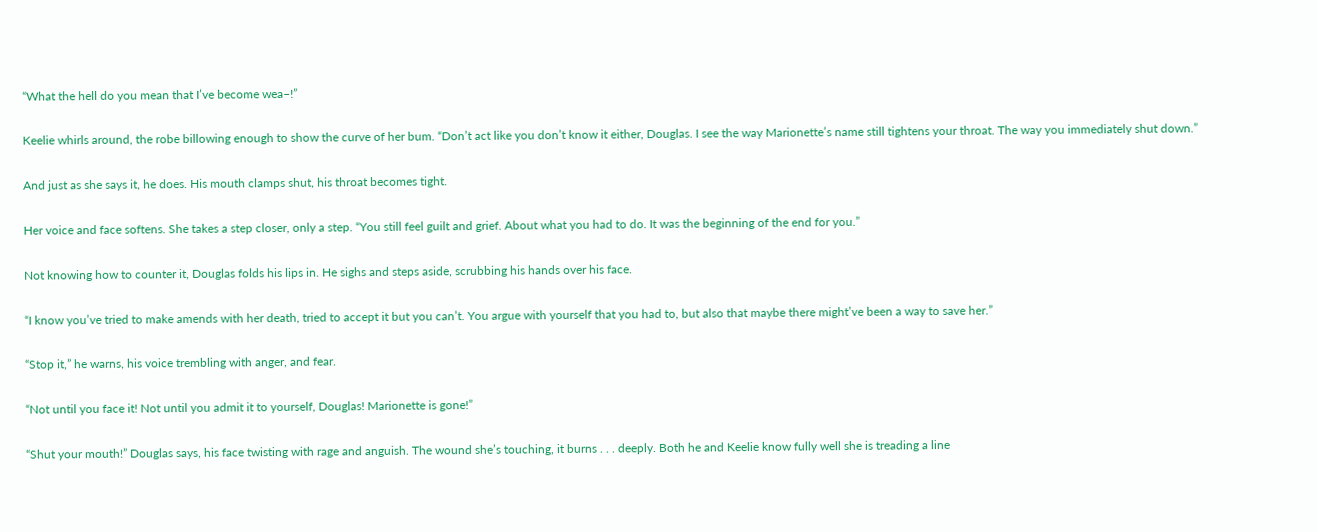“What the hell do you mean that I’ve become wea–!”

Keelie whirls around, the robe billowing enough to show the curve of her bum. “Don’t act like you don’t know it either, Douglas. I see the way Marionette’s name still tightens your throat. The way you immediately shut down.”

And just as she says it, he does. His mouth clamps shut, his throat becomes tight.

Her voice and face softens. She takes a step closer, only a step. “You still feel guilt and grief. About what you had to do. It was the beginning of the end for you.”

Not knowing how to counter it, Douglas folds his lips in. He sighs and steps aside, scrubbing his hands over his face.

“I know you’ve tried to make amends with her death, tried to accept it but you can’t. You argue with yourself that you had to, but also that maybe there might’ve been a way to save her.”

“Stop it,” he warns, his voice trembling with anger, and fear.

“Not until you face it! Not until you admit it to yourself, Douglas! Marionette is gone!”

“Shut your mouth!” Douglas says, his face twisting with rage and anguish. The wound she’s touching, it burns . . . deeply. Both he and Keelie know fully well she is treading a line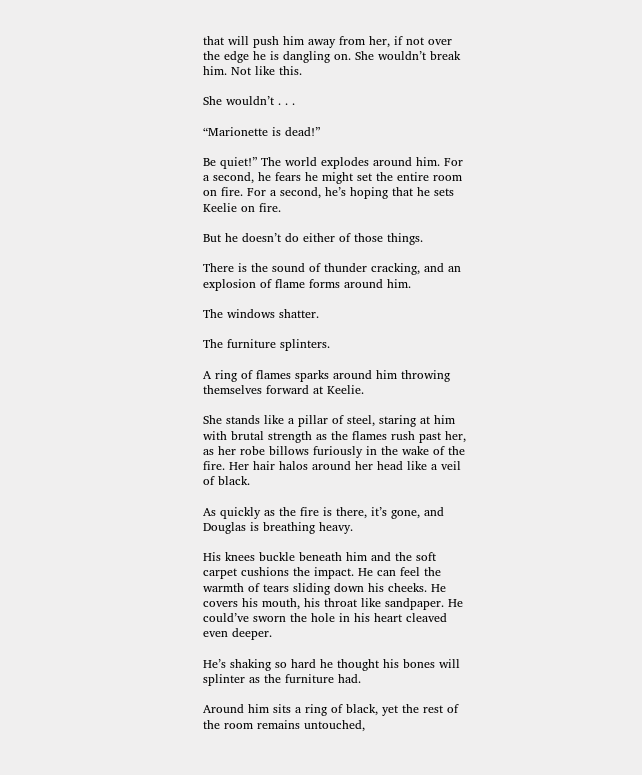that will push him away from her, if not over the edge he is dangling on. She wouldn’t break him. Not like this.

She wouldn’t . . .

“Marionette is dead!”

Be quiet!” The world explodes around him. For a second, he fears he might set the entire room on fire. For a second, he’s hoping that he sets Keelie on fire.

But he doesn’t do either of those things.

There is the sound of thunder cracking, and an explosion of flame forms around him.

The windows shatter.

The furniture splinters.

A ring of flames sparks around him throwing themselves forward at Keelie.

She stands like a pillar of steel, staring at him with brutal strength as the flames rush past her, as her robe billows furiously in the wake of the fire. Her hair halos around her head like a veil of black.

As quickly as the fire is there, it’s gone, and Douglas is breathing heavy.

His knees buckle beneath him and the soft carpet cushions the impact. He can feel the warmth of tears sliding down his cheeks. He covers his mouth, his throat like sandpaper. He could’ve sworn the hole in his heart cleaved even deeper.

He’s shaking so hard he thought his bones will splinter as the furniture had.

Around him sits a ring of black, yet the rest of the room remains untouched,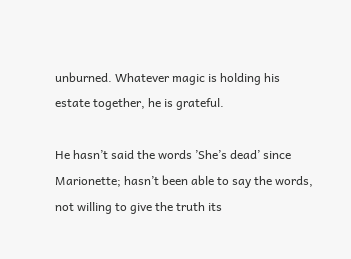unburned. Whatever magic is holding his estate together, he is grateful.

He hasn’t said the words ’She’s dead’ since Marionette; hasn’t been able to say the words, not willing to give the truth its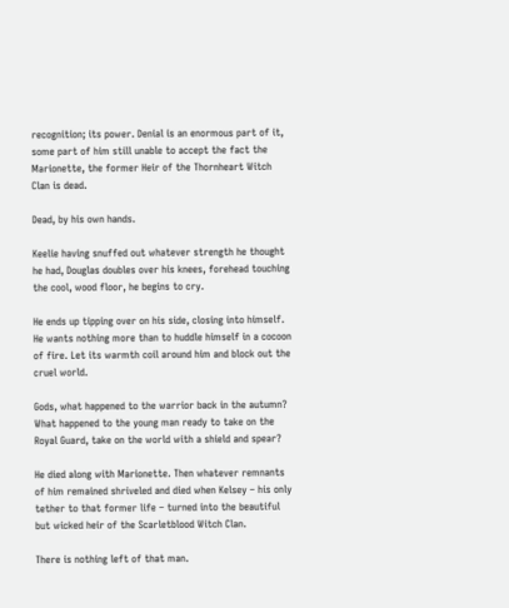recognition; its power. Denial is an enormous part of it, some part of him still unable to accept the fact the Marionette, the former Heir of the Thornheart Witch Clan is dead.

Dead, by his own hands.

Keelie having snuffed out whatever strength he thought he had, Douglas doubles over his knees, forehead touching the cool, wood floor, he begins to cry.

He ends up tipping over on his side, closing into himself. He wants nothing more than to huddle himself in a cocoon of fire. Let its warmth coil around him and block out the cruel world.

Gods, what happened to the warrior back in the autumn? What happened to the young man ready to take on the Royal Guard, take on the world with a shield and spear?

He died along with Marionette. Then whatever remnants of him remained shriveled and died when Kelsey – his only tether to that former life – turned into the beautiful but wicked heir of the Scarletblood Witch Clan.

There is nothing left of that man.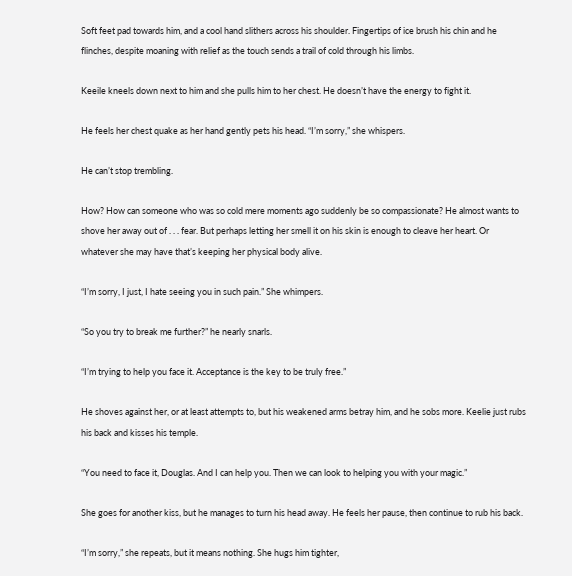Soft feet pad towards him, and a cool hand slithers across his shoulder. Fingertips of ice brush his chin and he flinches, despite moaning with relief as the touch sends a trail of cold through his limbs.

Keeile kneels down next to him and she pulls him to her chest. He doesn’t have the energy to fight it.

He feels her chest quake as her hand gently pets his head. “I’m sorry,” she whispers.

He can’t stop trembling.

How? How can someone who was so cold mere moments ago suddenly be so compassionate? He almost wants to shove her away out of . . . fear. But perhaps letting her smell it on his skin is enough to cleave her heart. Or whatever she may have that’s keeping her physical body alive.

“I’m sorry, I just, I hate seeing you in such pain.” She whimpers.

“So you try to break me further?” he nearly snarls.

“I’m trying to help you face it. Acceptance is the key to be truly free.”

He shoves against her, or at least attempts to, but his weakened arms betray him, and he sobs more. Keelie just rubs his back and kisses his temple.

“You need to face it, Douglas. And I can help you. Then we can look to helping you with your magic.”

She goes for another kiss, but he manages to turn his head away. He feels her pause, then continue to rub his back.

“I’m sorry,” she repeats, but it means nothing. She hugs him tighter,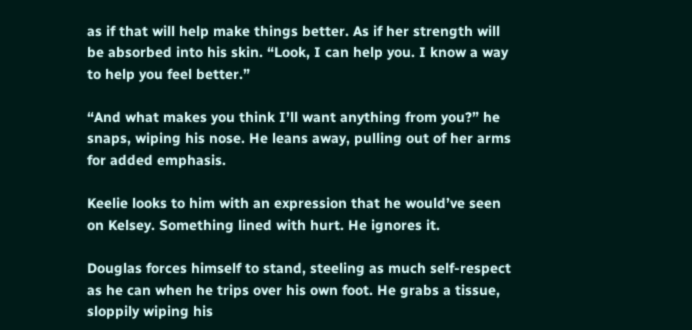as if that will help make things better. As if her strength will be absorbed into his skin. “Look, I can help you. I know a way to help you feel better.”

“And what makes you think I’ll want anything from you?” he snaps, wiping his nose. He leans away, pulling out of her arms for added emphasis.

Keelie looks to him with an expression that he would’ve seen on Kelsey. Something lined with hurt. He ignores it.

Douglas forces himself to stand, steeling as much self-respect as he can when he trips over his own foot. He grabs a tissue, sloppily wiping his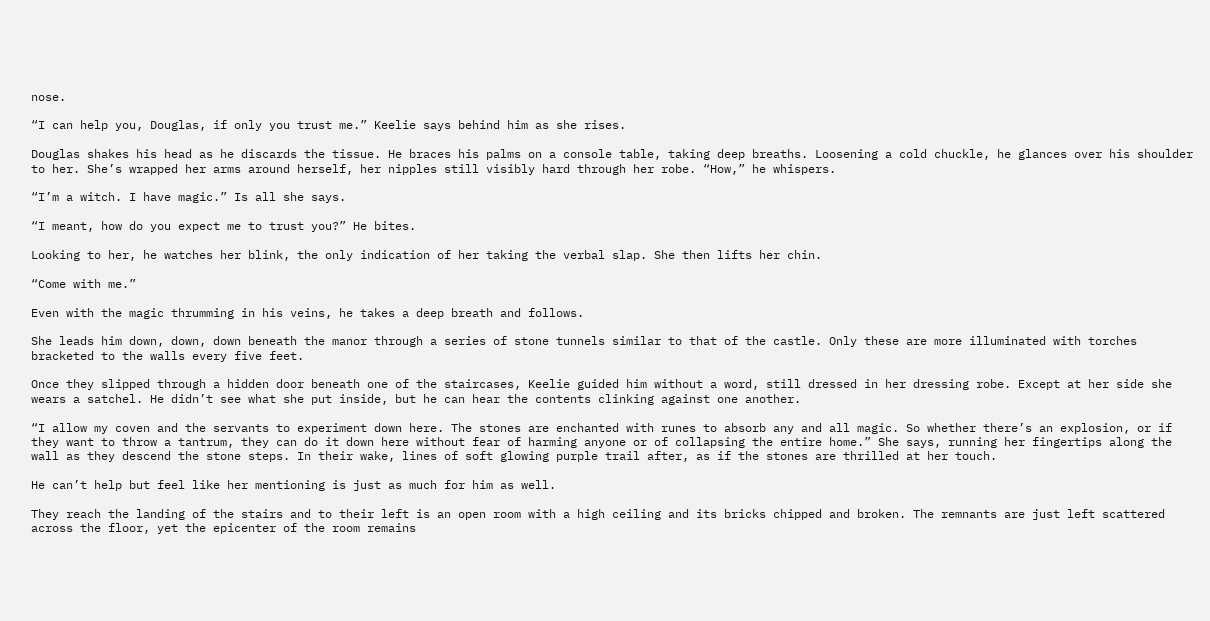nose.

“I can help you, Douglas, if only you trust me.” Keelie says behind him as she rises.

Douglas shakes his head as he discards the tissue. He braces his palms on a console table, taking deep breaths. Loosening a cold chuckle, he glances over his shoulder to her. She’s wrapped her arms around herself, her nipples still visibly hard through her robe. “How,” he whispers.

“I’m a witch. I have magic.” Is all she says.

“I meant, how do you expect me to trust you?” He bites.

Looking to her, he watches her blink, the only indication of her taking the verbal slap. She then lifts her chin.

“Come with me.”

Even with the magic thrumming in his veins, he takes a deep breath and follows.

She leads him down, down, down beneath the manor through a series of stone tunnels similar to that of the castle. Only these are more illuminated with torches bracketed to the walls every five feet.

Once they slipped through a hidden door beneath one of the staircases, Keelie guided him without a word, still dressed in her dressing robe. Except at her side she wears a satchel. He didn’t see what she put inside, but he can hear the contents clinking against one another.

“I allow my coven and the servants to experiment down here. The stones are enchanted with runes to absorb any and all magic. So whether there’s an explosion, or if they want to throw a tantrum, they can do it down here without fear of harming anyone or of collapsing the entire home.” She says, running her fingertips along the wall as they descend the stone steps. In their wake, lines of soft glowing purple trail after, as if the stones are thrilled at her touch.

He can’t help but feel like her mentioning is just as much for him as well.

They reach the landing of the stairs and to their left is an open room with a high ceiling and its bricks chipped and broken. The remnants are just left scattered across the floor, yet the epicenter of the room remains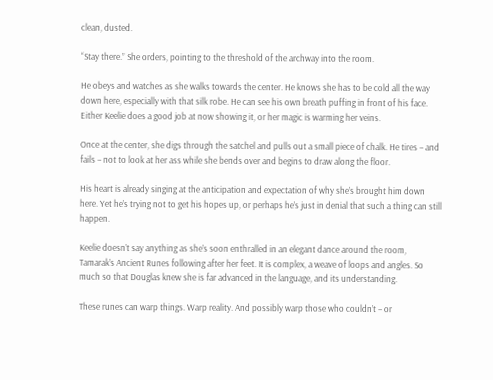clean, dusted.

“Stay there.” She orders, pointing to the threshold of the archway into the room.

He obeys and watches as she walks towards the center. He knows she has to be cold all the way down here, especially with that silk robe. He can see his own breath puffing in front of his face. Either Keelie does a good job at now showing it, or her magic is warming her veins.

Once at the center, she digs through the satchel and pulls out a small piece of chalk. He tires – and fails – not to look at her ass while she bends over and begins to draw along the floor.

His heart is already singing at the anticipation and expectation of why she’s brought him down here. Yet he’s trying not to get his hopes up, or perhaps he’s just in denial that such a thing can still happen.

Keelie doesn’t say anything as she’s soon enthralled in an elegant dance around the room, Tamarak’s Ancient Runes following after her feet. It is complex, a weave of loops and angles. So much so that Douglas knew she is far advanced in the language, and its understanding.

These runes can warp things. Warp reality. And possibly warp those who couldn’t – or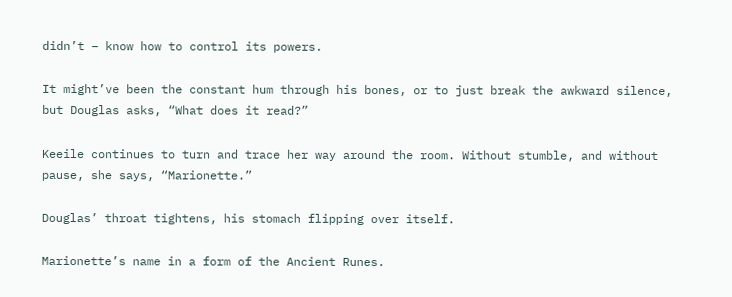didn’t – know how to control its powers.

It might’ve been the constant hum through his bones, or to just break the awkward silence, but Douglas asks, “What does it read?”

Keeile continues to turn and trace her way around the room. Without stumble, and without pause, she says, “Marionette.”

Douglas’ throat tightens, his stomach flipping over itself.

Marionette’s name in a form of the Ancient Runes.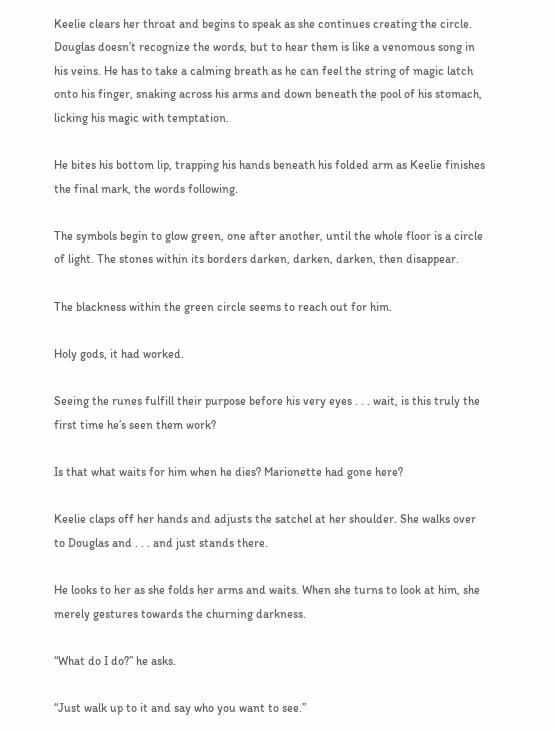Keelie clears her throat and begins to speak as she continues creating the circle. Douglas doesn’t recognize the words, but to hear them is like a venomous song in his veins. He has to take a calming breath as he can feel the string of magic latch onto his finger, snaking across his arms and down beneath the pool of his stomach, licking his magic with temptation.

He bites his bottom lip, trapping his hands beneath his folded arm as Keelie finishes the final mark, the words following.

The symbols begin to glow green, one after another, until the whole floor is a circle of light. The stones within its borders darken, darken, darken, then disappear.

The blackness within the green circle seems to reach out for him.

Holy gods, it had worked.

Seeing the runes fulfill their purpose before his very eyes . . . wait, is this truly the first time he’s seen them work?

Is that what waits for him when he dies? Marionette had gone here?

Keelie claps off her hands and adjusts the satchel at her shoulder. She walks over to Douglas and . . . and just stands there.

He looks to her as she folds her arms and waits. When she turns to look at him, she merely gestures towards the churning darkness.

“What do I do?” he asks.

“Just walk up to it and say who you want to see.”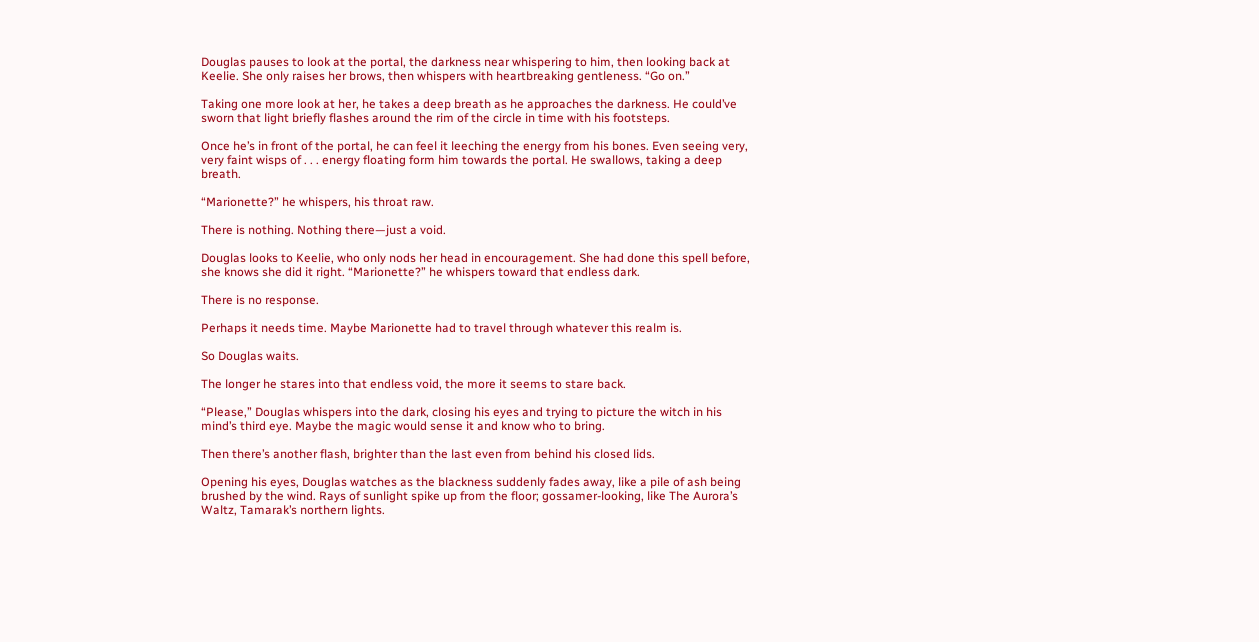Douglas pauses to look at the portal, the darkness near whispering to him, then looking back at Keelie. She only raises her brows, then whispers with heartbreaking gentleness. “Go on.”

Taking one more look at her, he takes a deep breath as he approaches the darkness. He could’ve sworn that light briefly flashes around the rim of the circle in time with his footsteps.

Once he’s in front of the portal, he can feel it leeching the energy from his bones. Even seeing very, very faint wisps of . . . energy floating form him towards the portal. He swallows, taking a deep breath.

“Marionette?” he whispers, his throat raw.

There is nothing. Nothing there—just a void.

Douglas looks to Keelie, who only nods her head in encouragement. She had done this spell before, she knows she did it right. “Marionette?” he whispers toward that endless dark.

There is no response.

Perhaps it needs time. Maybe Marionette had to travel through whatever this realm is.

So Douglas waits.

The longer he stares into that endless void, the more it seems to stare back.

“Please,” Douglas whispers into the dark, closing his eyes and trying to picture the witch in his mind’s third eye. Maybe the magic would sense it and know who to bring.

Then there’s another flash, brighter than the last even from behind his closed lids.

Opening his eyes, Douglas watches as the blackness suddenly fades away, like a pile of ash being brushed by the wind. Rays of sunlight spike up from the floor; gossamer-looking, like The Aurora’s Waltz, Tamarak’s northern lights.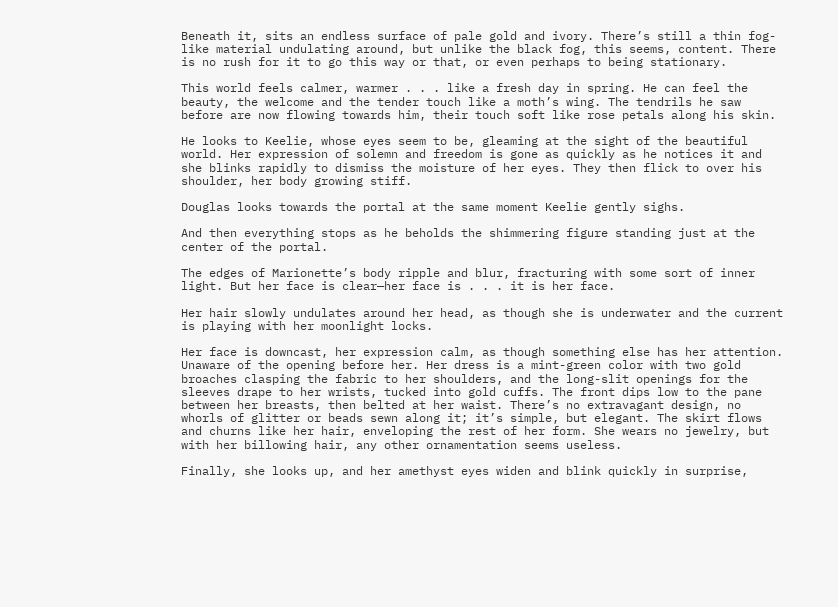Beneath it, sits an endless surface of pale gold and ivory. There’s still a thin fog-like material undulating around, but unlike the black fog, this seems, content. There is no rush for it to go this way or that, or even perhaps to being stationary.

This world feels calmer, warmer . . . like a fresh day in spring. He can feel the beauty, the welcome and the tender touch like a moth’s wing. The tendrils he saw before are now flowing towards him, their touch soft like rose petals along his skin.

He looks to Keelie, whose eyes seem to be, gleaming at the sight of the beautiful world. Her expression of solemn and freedom is gone as quickly as he notices it and she blinks rapidly to dismiss the moisture of her eyes. They then flick to over his shoulder, her body growing stiff.

Douglas looks towards the portal at the same moment Keelie gently sighs.

And then everything stops as he beholds the shimmering figure standing just at the center of the portal.

The edges of Marionette’s body ripple and blur, fracturing with some sort of inner light. But her face is clear—her face is . . . it is her face.

Her hair slowly undulates around her head, as though she is underwater and the current is playing with her moonlight locks.

Her face is downcast, her expression calm, as though something else has her attention. Unaware of the opening before her. Her dress is a mint-green color with two gold broaches clasping the fabric to her shoulders, and the long-slit openings for the sleeves drape to her wrists, tucked into gold cuffs. The front dips low to the pane between her breasts, then belted at her waist. There’s no extravagant design, no whorls of glitter or beads sewn along it; it’s simple, but elegant. The skirt flows and churns like her hair, enveloping the rest of her form. She wears no jewelry, but with her billowing hair, any other ornamentation seems useless.

Finally, she looks up, and her amethyst eyes widen and blink quickly in surprise,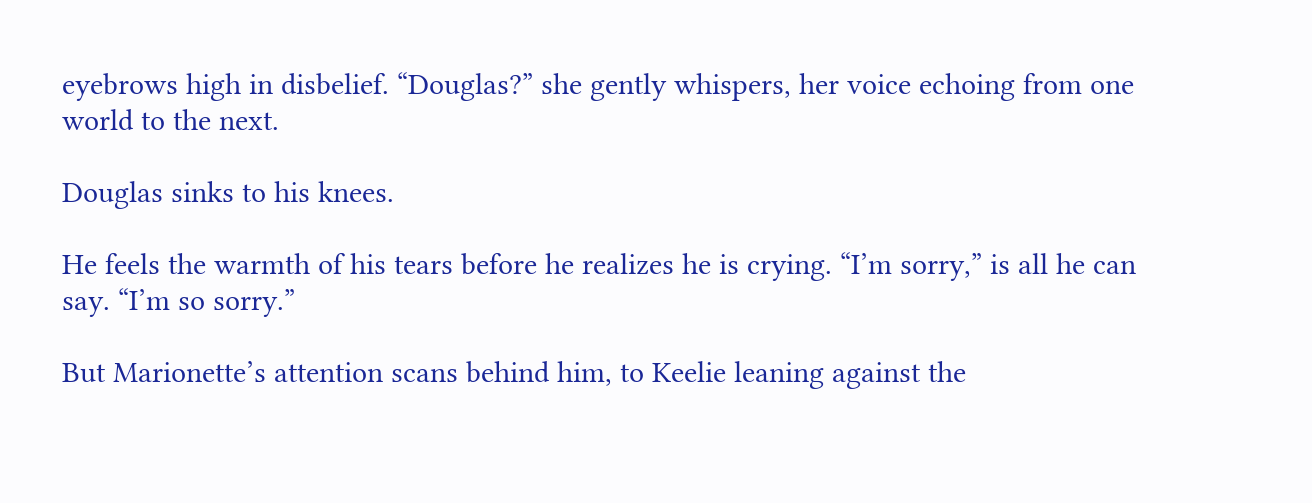eyebrows high in disbelief. “Douglas?” she gently whispers, her voice echoing from one world to the next.

Douglas sinks to his knees.

He feels the warmth of his tears before he realizes he is crying. “I’m sorry,” is all he can say. “I’m so sorry.”

But Marionette’s attention scans behind him, to Keelie leaning against the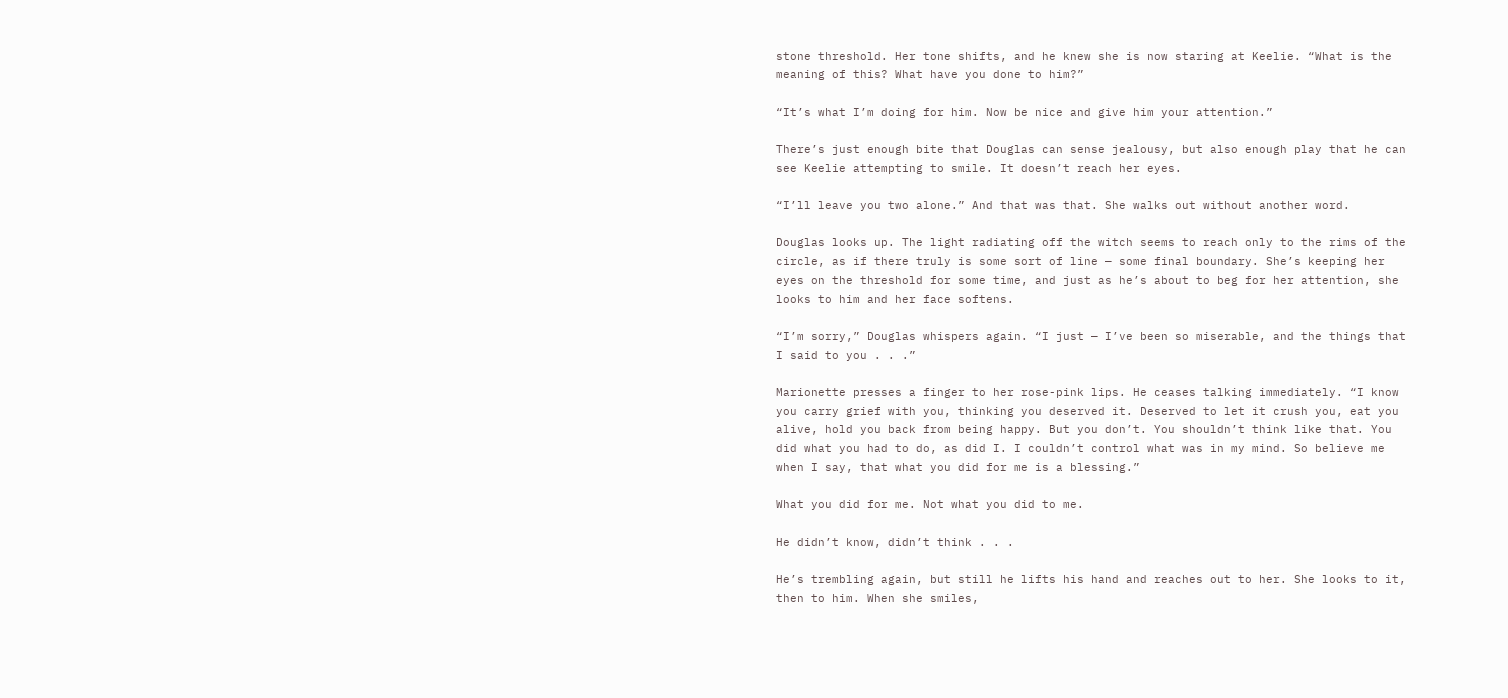stone threshold. Her tone shifts, and he knew she is now staring at Keelie. “What is the meaning of this? What have you done to him?”

“It’s what I’m doing for him. Now be nice and give him your attention.”

There’s just enough bite that Douglas can sense jealousy, but also enough play that he can see Keelie attempting to smile. It doesn’t reach her eyes.

“I’ll leave you two alone.” And that was that. She walks out without another word.

Douglas looks up. The light radiating off the witch seems to reach only to the rims of the circle, as if there truly is some sort of line — some final boundary. She’s keeping her eyes on the threshold for some time, and just as he’s about to beg for her attention, she looks to him and her face softens.

“I’m sorry,” Douglas whispers again. “I just — I’ve been so miserable, and the things that I said to you . . .”

Marionette presses a finger to her rose-pink lips. He ceases talking immediately. “I know you carry grief with you, thinking you deserved it. Deserved to let it crush you, eat you alive, hold you back from being happy. But you don’t. You shouldn’t think like that. You did what you had to do, as did I. I couldn’t control what was in my mind. So believe me when I say, that what you did for me is a blessing.”

What you did for me. Not what you did to me.

He didn’t know, didn’t think . . .

He’s trembling again, but still he lifts his hand and reaches out to her. She looks to it, then to him. When she smiles,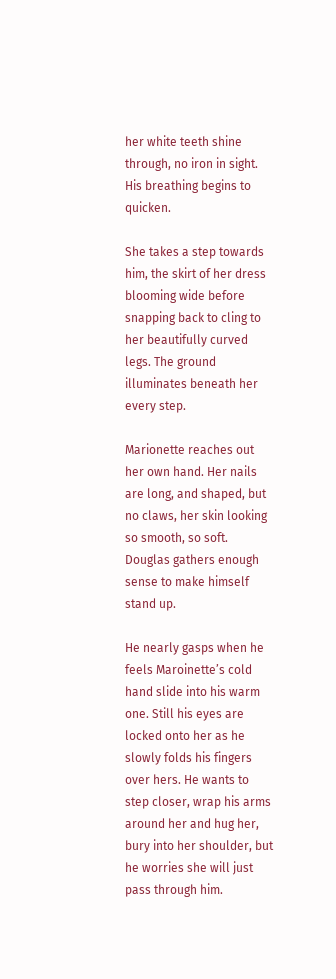her white teeth shine through, no iron in sight. His breathing begins to quicken.

She takes a step towards him, the skirt of her dress blooming wide before snapping back to cling to her beautifully curved legs. The ground illuminates beneath her every step.

Marionette reaches out her own hand. Her nails are long, and shaped, but no claws, her skin looking so smooth, so soft. Douglas gathers enough sense to make himself stand up.

He nearly gasps when he feels Maroinette’s cold hand slide into his warm one. Still his eyes are locked onto her as he slowly folds his fingers over hers. He wants to step closer, wrap his arms around her and hug her, bury into her shoulder, but he worries she will just pass through him.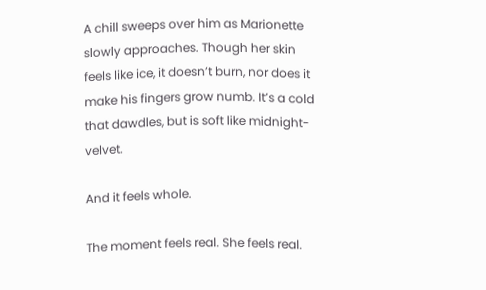A chill sweeps over him as Marionette slowly approaches. Though her skin feels like ice, it doesn’t burn, nor does it make his fingers grow numb. It’s a cold that dawdles, but is soft like midnight-velvet.

And it feels whole.

The moment feels real. She feels real.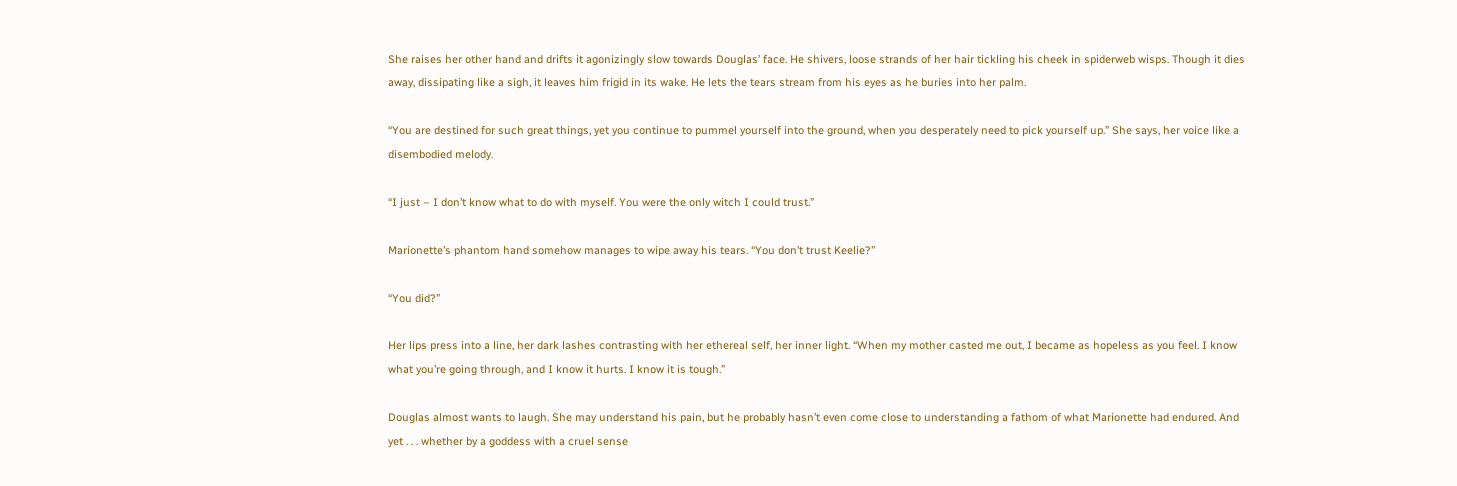She raises her other hand and drifts it agonizingly slow towards Douglas’ face. He shivers, loose strands of her hair tickling his cheek in spiderweb wisps. Though it dies away, dissipating like a sigh, it leaves him frigid in its wake. He lets the tears stream from his eyes as he buries into her palm.

“You are destined for such great things, yet you continue to pummel yourself into the ground, when you desperately need to pick yourself up.” She says, her voice like a disembodied melody.

“I just – I don’t know what to do with myself. You were the only witch I could trust.”

Marionette’s phantom hand somehow manages to wipe away his tears. “You don’t trust Keelie?”

“You did?”

Her lips press into a line, her dark lashes contrasting with her ethereal self, her inner light. “When my mother casted me out, I became as hopeless as you feel. I know what you’re going through, and I know it hurts. I know it is tough.”

Douglas almost wants to laugh. She may understand his pain, but he probably hasn’t even come close to understanding a fathom of what Marionette had endured. And yet . . . whether by a goddess with a cruel sense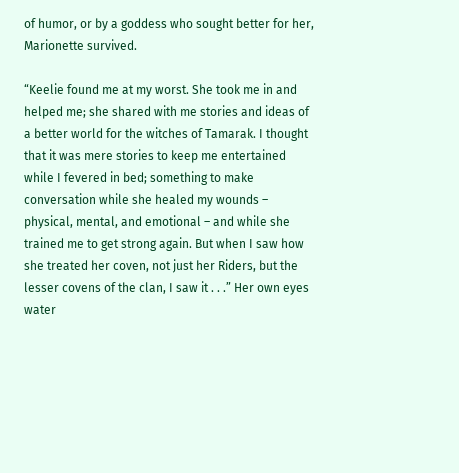of humor, or by a goddess who sought better for her, Marionette survived.

“Keelie found me at my worst. She took me in and helped me; she shared with me stories and ideas of a better world for the witches of Tamarak. I thought that it was mere stories to keep me entertained while I fevered in bed; something to make conversation while she healed my wounds – physical, mental, and emotional – and while she trained me to get strong again. But when I saw how she treated her coven, not just her Riders, but the lesser covens of the clan, I saw it . . .” Her own eyes water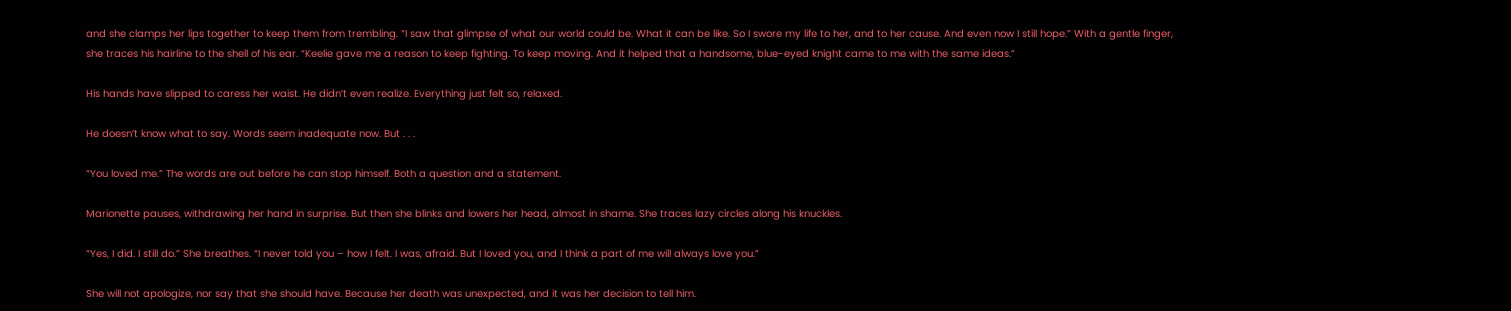and she clamps her lips together to keep them from trembling. “I saw that glimpse of what our world could be. What it can be like. So I swore my life to her, and to her cause. And even now I still hope.” With a gentle finger, she traces his hairline to the shell of his ear. “Keelie gave me a reason to keep fighting. To keep moving. And it helped that a handsome, blue-eyed knight came to me with the same ideas.”

His hands have slipped to caress her waist. He didn’t even realize. Everything just felt so, relaxed.

He doesn’t know what to say. Words seem inadequate now. But . . .

“You loved me.” The words are out before he can stop himself. Both a question and a statement.

Marionette pauses, withdrawing her hand in surprise. But then she blinks and lowers her head, almost in shame. She traces lazy circles along his knuckles.

“Yes, I did. I still do.” She breathes. “I never told you – how I felt. I was, afraid. But I loved you, and I think a part of me will always love you.”

She will not apologize, nor say that she should have. Because her death was unexpected, and it was her decision to tell him.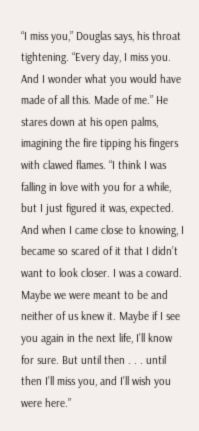“I miss you,” Douglas says, his throat tightening. “Every day, I miss you. And I wonder what you would have made of all this. Made of me.” He stares down at his open palms, imagining the fire tipping his fingers with clawed flames. “I think I was falling in love with you for a while, but I just figured it was, expected. And when I came close to knowing, I became so scared of it that I didn’t want to look closer. I was a coward. Maybe we were meant to be and neither of us knew it. Maybe if I see you again in the next life, I’ll know for sure. But until then . . . until then I’ll miss you, and I’ll wish you were here.”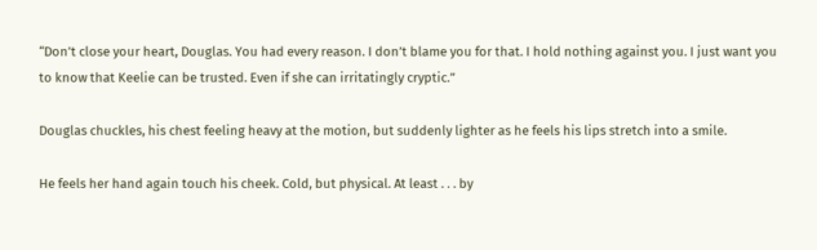“Don’t close your heart, Douglas. You had every reason. I don’t blame you for that. I hold nothing against you. I just want you to know that Keelie can be trusted. Even if she can irritatingly cryptic.”

Douglas chuckles, his chest feeling heavy at the motion, but suddenly lighter as he feels his lips stretch into a smile.

He feels her hand again touch his cheek. Cold, but physical. At least . . . by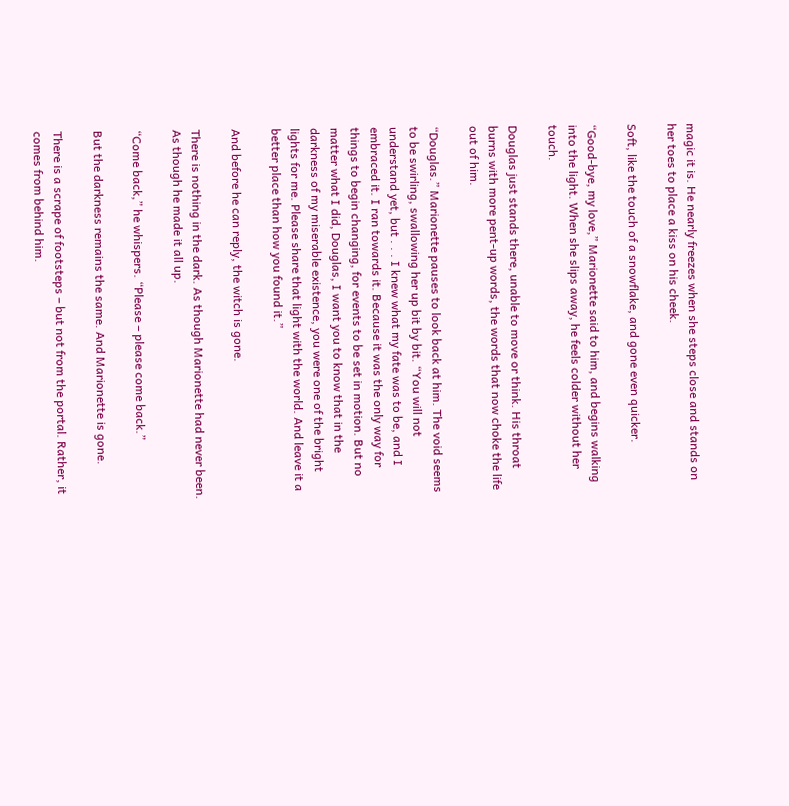magic it is. He nearly freezes when she steps close and stands on her toes to place a kiss on his cheek.

Soft, like the touch of a snowflake, and gone even quicker.

“Good-bye, my love,” Marionette said to him, and begins walking into the light. When she slips away, he feels colder without her touch.

Douglas just stands there, unable to move or think. His throat burns with more pent-up words, the words that now choke the life out of him.

“Douglas.” Marionette pauses to look back at him. The void seems to be swirling, swallowing her up bit by bit. “You will not understand yet, but . . . I knew what my fate was to be, and I embraced it. I ran towards it. Because it was the only way for things to begin changing, for events to be set in motion. But no matter what I did, Douglas, I want you to know that in the darkness of my miserable existence, you were one of the bright lights for me. Please share that light with the world. And leave it a better place than how you found it.”

And before he can reply, the witch is gone.

There is nothing in the dark. As though Marionette had never been. As though he made it all up.

“Come back,” he whispers. “Please – please come back.”

But the darkness remains the same. And Marionette is gone.

There is a scrape of footsteps – but not from the portal. Rather, it comes from behind him.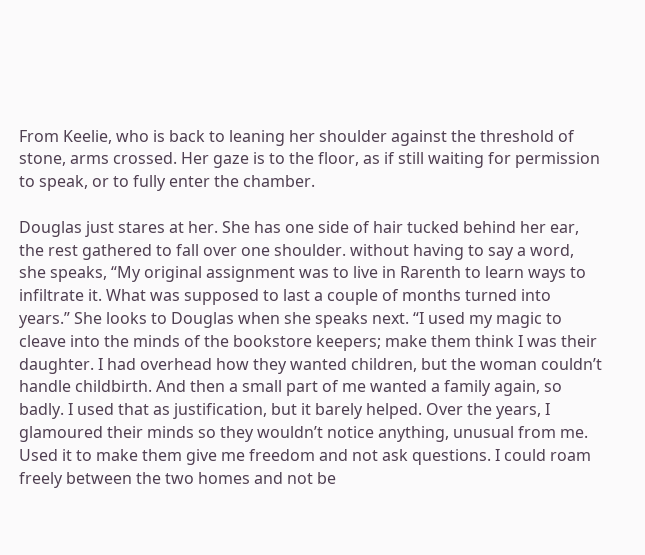From Keelie, who is back to leaning her shoulder against the threshold of stone, arms crossed. Her gaze is to the floor, as if still waiting for permission to speak, or to fully enter the chamber.

Douglas just stares at her. She has one side of hair tucked behind her ear, the rest gathered to fall over one shoulder. without having to say a word, she speaks, “My original assignment was to live in Rarenth to learn ways to infiltrate it. What was supposed to last a couple of months turned into years.” She looks to Douglas when she speaks next. “I used my magic to cleave into the minds of the bookstore keepers; make them think I was their daughter. I had overhead how they wanted children, but the woman couldn’t handle childbirth. And then a small part of me wanted a family again, so badly. I used that as justification, but it barely helped. Over the years, I glamoured their minds so they wouldn’t notice anything, unusual from me. Used it to make them give me freedom and not ask questions. I could roam freely between the two homes and not be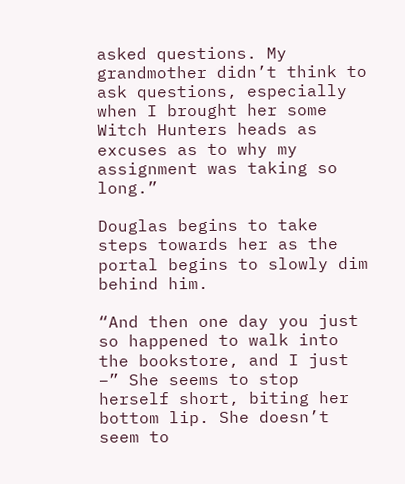asked questions. My grandmother didn’t think to ask questions, especially when I brought her some Witch Hunters heads as excuses as to why my assignment was taking so long.”

Douglas begins to take steps towards her as the portal begins to slowly dim behind him.

“And then one day you just so happened to walk into the bookstore, and I just –” She seems to stop herself short, biting her bottom lip. She doesn’t seem to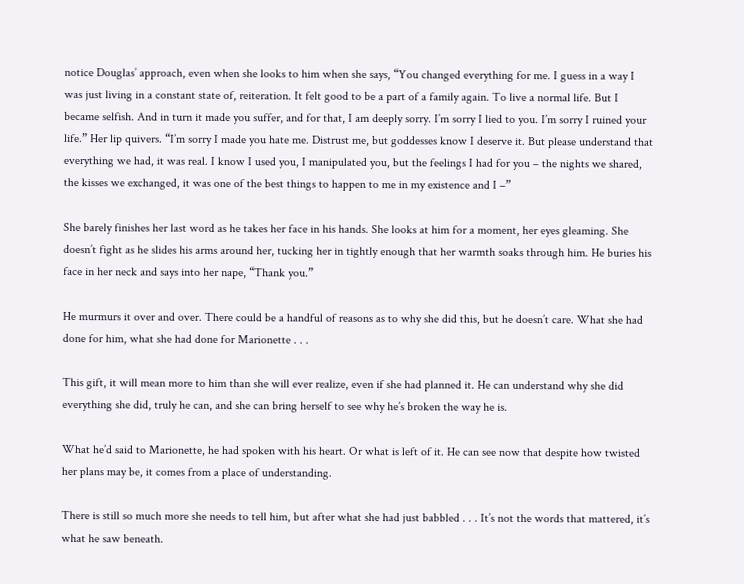notice Douglas’ approach, even when she looks to him when she says, “You changed everything for me. I guess in a way I was just living in a constant state of, reiteration. It felt good to be a part of a family again. To live a normal life. But I became selfish. And in turn it made you suffer, and for that, I am deeply sorry. I’m sorry I lied to you. I’m sorry I ruined your life.” Her lip quivers. “I’m sorry I made you hate me. Distrust me, but goddesses know I deserve it. But please understand that everything we had, it was real. I know I used you, I manipulated you, but the feelings I had for you – the nights we shared, the kisses we exchanged, it was one of the best things to happen to me in my existence and I –”

She barely finishes her last word as he takes her face in his hands. She looks at him for a moment, her eyes gleaming. She doesn’t fight as he slides his arms around her, tucking her in tightly enough that her warmth soaks through him. He buries his face in her neck and says into her nape, “Thank you.”

He murmurs it over and over. There could be a handful of reasons as to why she did this, but he doesn’t care. What she had done for him, what she had done for Marionette . . .

This gift, it will mean more to him than she will ever realize, even if she had planned it. He can understand why she did everything she did, truly he can, and she can bring herself to see why he’s broken the way he is.

What he’d said to Marionette, he had spoken with his heart. Or what is left of it. He can see now that despite how twisted her plans may be, it comes from a place of understanding.

There is still so much more she needs to tell him, but after what she had just babbled . . . It’s not the words that mattered, it’s what he saw beneath.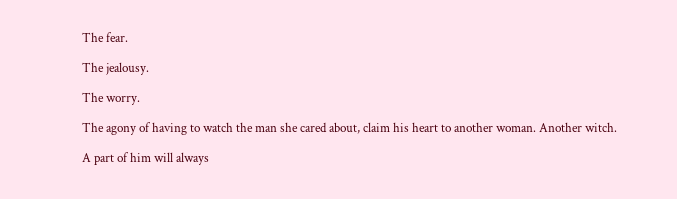The fear.

The jealousy.

The worry.

The agony of having to watch the man she cared about, claim his heart to another woman. Another witch.

A part of him will always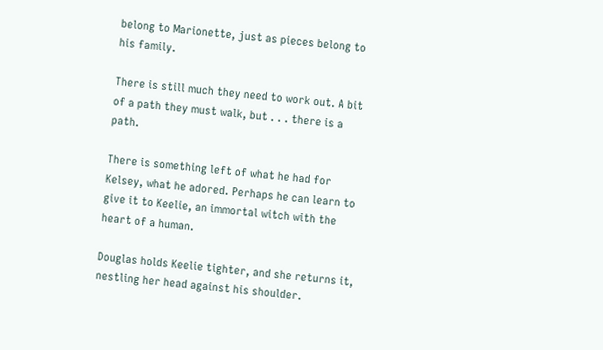belong to Marionette, just as pieces belong to his family.

There is still much they need to work out. A bit of a path they must walk, but . . . there is a path.

There is something left of what he had for Kelsey, what he adored. Perhaps he can learn to give it to Keelie, an immortal witch with the heart of a human.

Douglas holds Keelie tighter, and she returns it, nestling her head against his shoulder.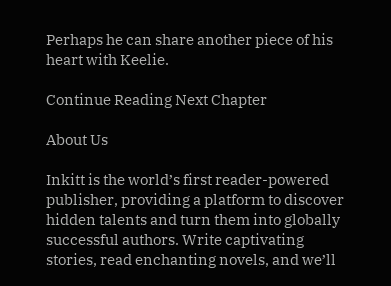Perhaps he can share another piece of his heart with Keelie.

Continue Reading Next Chapter

About Us

Inkitt is the world’s first reader-powered publisher, providing a platform to discover hidden talents and turn them into globally successful authors. Write captivating stories, read enchanting novels, and we’ll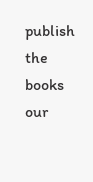publish the books our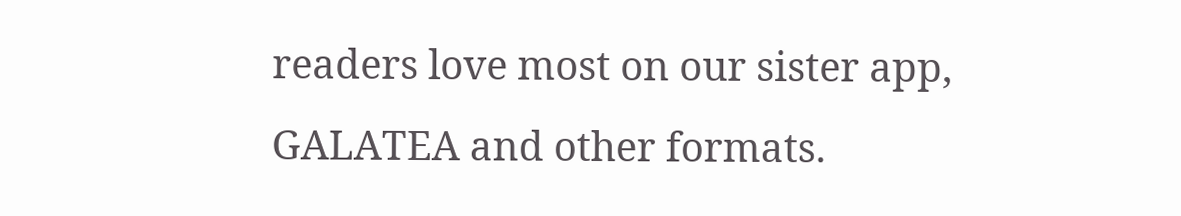readers love most on our sister app, GALATEA and other formats.